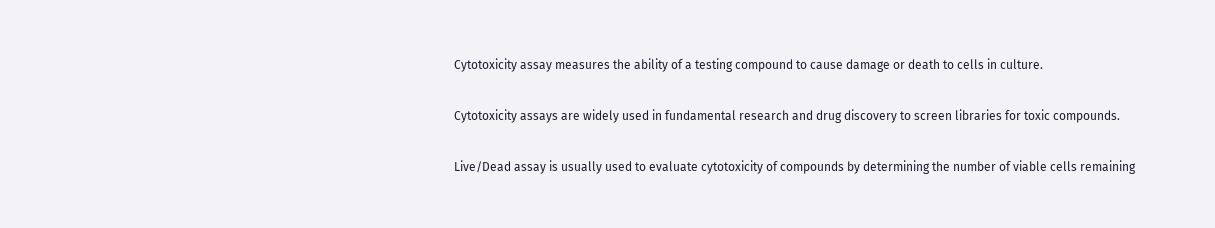Cytotoxicity assay measures the ability of a testing compound to cause damage or death to cells in culture.

Cytotoxicity assays are widely used in fundamental research and drug discovery to screen libraries for toxic compounds.

Live/Dead assay is usually used to evaluate cytotoxicity of compounds by determining the number of viable cells remaining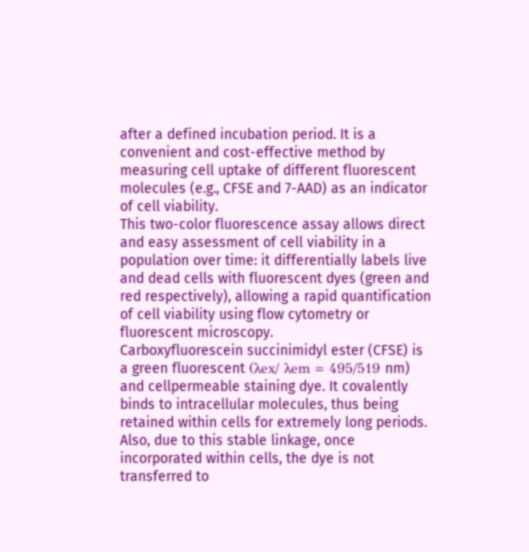after a defined incubation period. It is a convenient and cost-effective method by measuring cell uptake of different fluorescent molecules (e.g., CFSE and 7-AAD) as an indicator of cell viability.
This two-color fluorescence assay allows direct and easy assessment of cell viability in a population over time: it differentially labels live and dead cells with fluorescent dyes (green and red respectively), allowing a rapid quantification of cell viability using flow cytometry or fluorescent microscopy.
Carboxyfluorescein succinimidyl ester (CFSE) is a green fluorescent (λex/ λem = 495/519 nm) and cellpermeable staining dye. It covalently binds to intracellular molecules, thus being retained within cells for extremely long periods. Also, due to this stable linkage, once incorporated within cells, the dye is not transferred to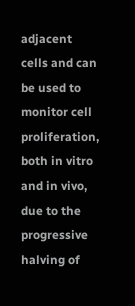adjacent cells and can be used to monitor cell proliferation, both in vitro and in vivo, due to the progressive halving of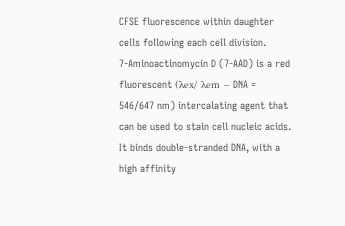CFSE fluorescence within daughter cells following each cell division.
7-Aminoactinomycin D (7-AAD) is a red fluorescent (λex/ λem – DNA = 546/647 nm) intercalating agent that can be used to stain cell nucleic acids. It binds double-stranded DNA, with a high affinity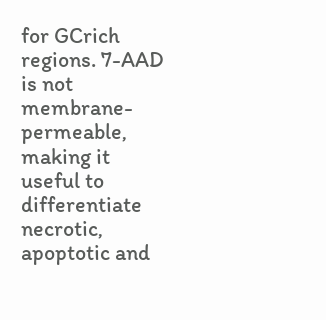for GCrich regions. 7-AAD is not membrane-permeable, making it useful to differentiate necrotic, apoptotic and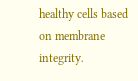healthy cells based on membrane integrity.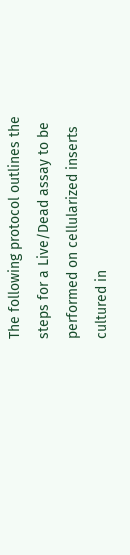The following protocol outlines the steps for a Live/Dead assay to be performed on cellularized inserts cultured in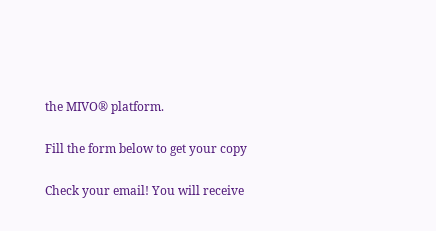the MIVO® platform.

Fill the form below to get your copy

Check your email! You will receive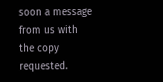soon a message from us with the copy requested.